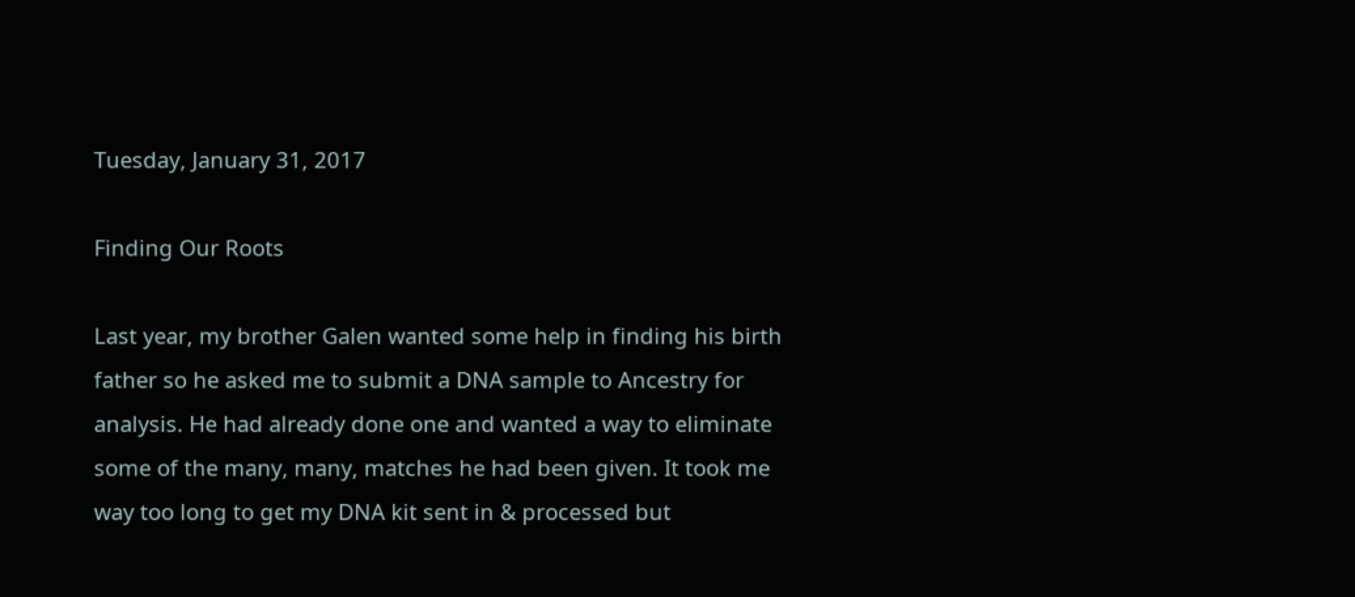Tuesday, January 31, 2017

Finding Our Roots

Last year, my brother Galen wanted some help in finding his birth father so he asked me to submit a DNA sample to Ancestry for analysis. He had already done one and wanted a way to eliminate some of the many, many, matches he had been given. It took me way too long to get my DNA kit sent in & processed but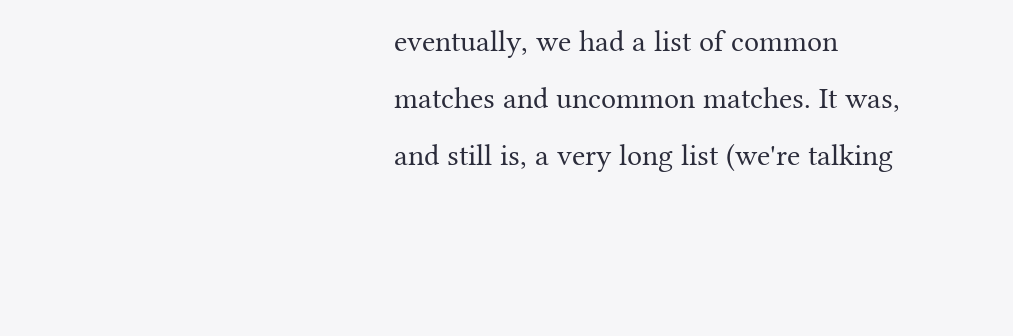eventually, we had a list of common matches and uncommon matches. It was, and still is, a very long list (we're talking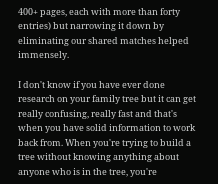400+ pages, each with more than forty entries) but narrowing it down by eliminating our shared matches helped immensely.

I don't know if you have ever done research on your family tree but it can get really confusing, really fast and that's when you have solid information to work back from. When you're trying to build a tree without knowing anything about anyone who is in the tree, you're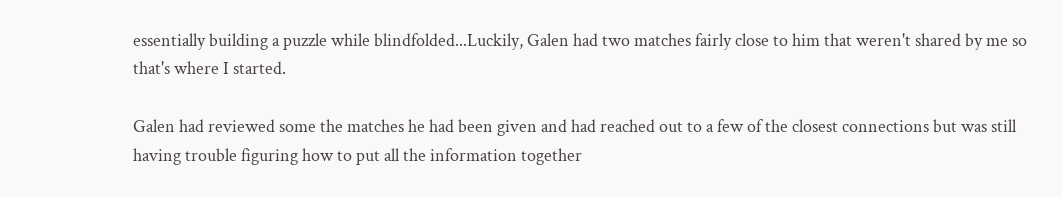essentially building a puzzle while blindfolded...Luckily, Galen had two matches fairly close to him that weren't shared by me so that's where I started.

Galen had reviewed some the matches he had been given and had reached out to a few of the closest connections but was still having trouble figuring how to put all the information together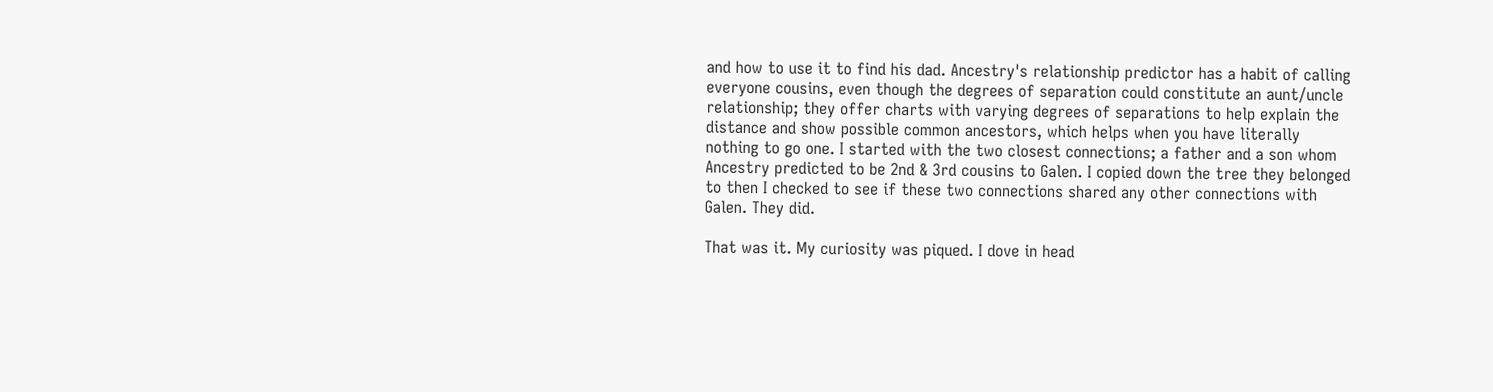and how to use it to find his dad. Ancestry's relationship predictor has a habit of calling everyone cousins, even though the degrees of separation could constitute an aunt/uncle relationship; they offer charts with varying degrees of separations to help explain the distance and show possible common ancestors, which helps when you have literally nothing to go one. I started with the two closest connections; a father and a son whom Ancestry predicted to be 2nd & 3rd cousins to Galen. I copied down the tree they belonged to then I checked to see if these two connections shared any other connections with Galen. They did.

That was it. My curiosity was piqued. I dove in head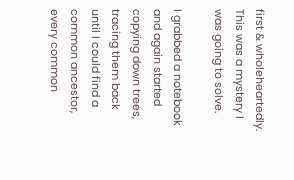first & wholeheartedly. This was a mystery I was going to solve.

I grabbed a notebook and again started copying down trees, tracing them back until I could find a common ancestor, every common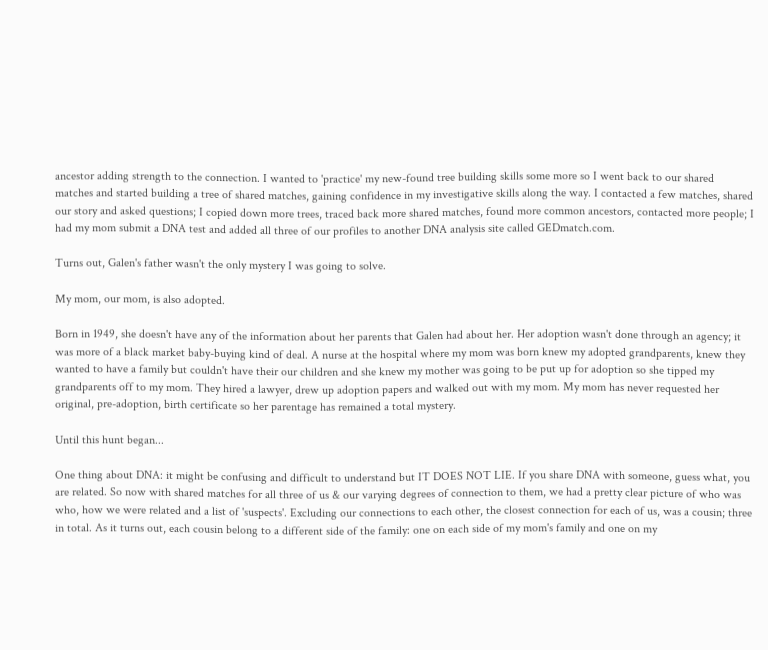ancestor adding strength to the connection. I wanted to 'practice' my new-found tree building skills some more so I went back to our shared matches and started building a tree of shared matches, gaining confidence in my investigative skills along the way. I contacted a few matches, shared our story and asked questions; I copied down more trees, traced back more shared matches, found more common ancestors, contacted more people; I had my mom submit a DNA test and added all three of our profiles to another DNA analysis site called GEDmatch.com.

Turns out, Galen's father wasn't the only mystery I was going to solve.

My mom, our mom, is also adopted.

Born in 1949, she doesn't have any of the information about her parents that Galen had about her. Her adoption wasn't done through an agency; it was more of a black market baby-buying kind of deal. A nurse at the hospital where my mom was born knew my adopted grandparents, knew they wanted to have a family but couldn't have their our children and she knew my mother was going to be put up for adoption so she tipped my grandparents off to my mom. They hired a lawyer, drew up adoption papers and walked out with my mom. My mom has never requested her original, pre-adoption, birth certificate so her parentage has remained a total mystery.

Until this hunt began...

One thing about DNA: it might be confusing and difficult to understand but IT DOES NOT LIE. If you share DNA with someone, guess what, you are related. So now with shared matches for all three of us & our varying degrees of connection to them, we had a pretty clear picture of who was who, how we were related and a list of 'suspects'. Excluding our connections to each other, the closest connection for each of us, was a cousin; three in total. As it turns out, each cousin belong to a different side of the family: one on each side of my mom's family and one on my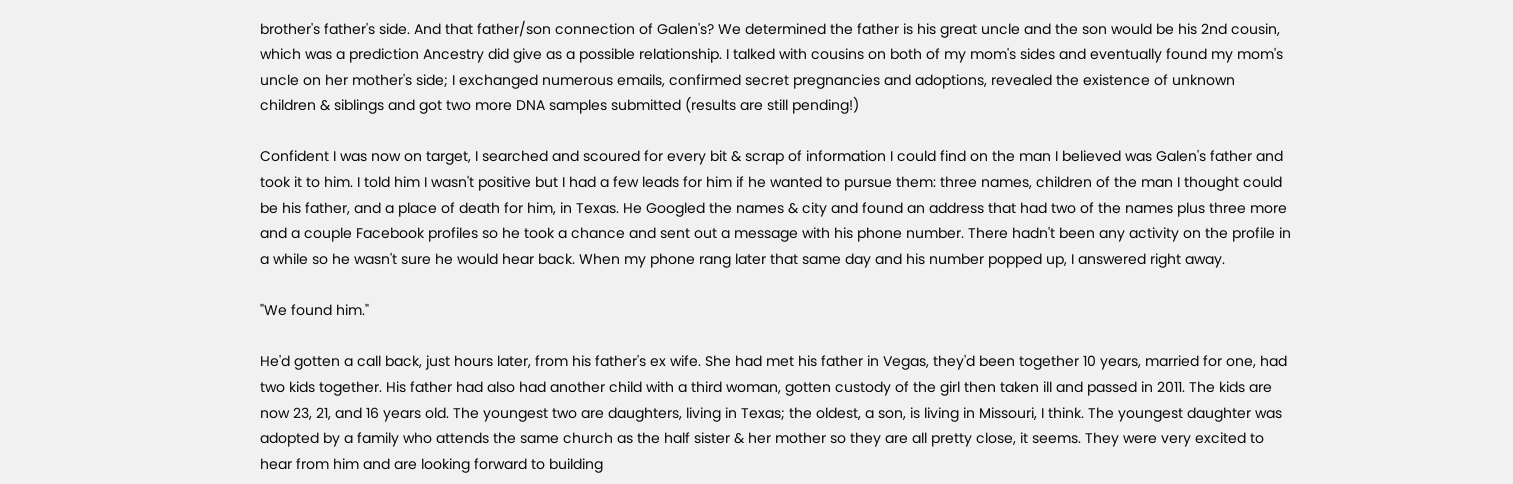brother's father's side. And that father/son connection of Galen's? We determined the father is his great uncle and the son would be his 2nd cousin, which was a prediction Ancestry did give as a possible relationship. I talked with cousins on both of my mom's sides and eventually found my mom's uncle on her mother's side; I exchanged numerous emails, confirmed secret pregnancies and adoptions, revealed the existence of unknown children & siblings and got two more DNA samples submitted (results are still pending!)

Confident I was now on target, I searched and scoured for every bit & scrap of information I could find on the man I believed was Galen's father and took it to him. I told him I wasn't positive but I had a few leads for him if he wanted to pursue them: three names, children of the man I thought could be his father, and a place of death for him, in Texas. He Googled the names & city and found an address that had two of the names plus three more and a couple Facebook profiles so he took a chance and sent out a message with his phone number. There hadn't been any activity on the profile in a while so he wasn't sure he would hear back. When my phone rang later that same day and his number popped up, I answered right away.

"We found him."

He'd gotten a call back, just hours later, from his father's ex wife. She had met his father in Vegas, they'd been together 10 years, married for one, had two kids together. His father had also had another child with a third woman, gotten custody of the girl then taken ill and passed in 2011. The kids are now 23, 21, and 16 years old. The youngest two are daughters, living in Texas; the oldest, a son, is living in Missouri, I think. The youngest daughter was adopted by a family who attends the same church as the half sister & her mother so they are all pretty close, it seems. They were very excited to hear from him and are looking forward to building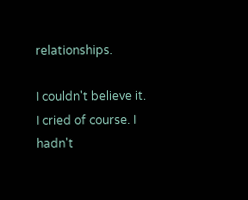relationships.

I couldn't believe it. I cried of course. I hadn't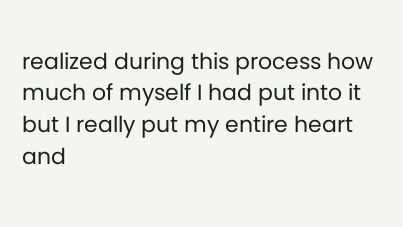realized during this process how much of myself I had put into it but I really put my entire heart and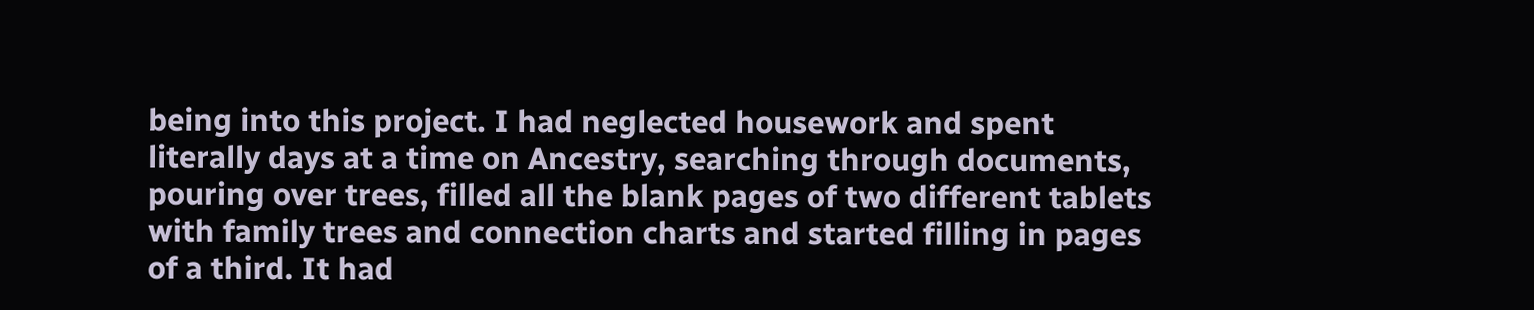being into this project. I had neglected housework and spent literally days at a time on Ancestry, searching through documents, pouring over trees, filled all the blank pages of two different tablets with family trees and connection charts and started filling in pages of a third. It had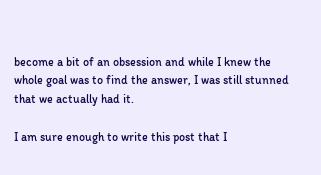become a bit of an obsession and while I knew the whole goal was to find the answer, I was still stunned that we actually had it.

I am sure enough to write this post that I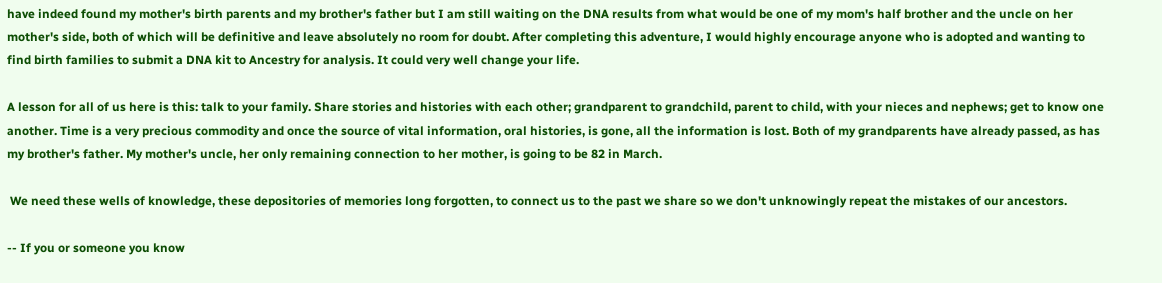have indeed found my mother's birth parents and my brother's father but I am still waiting on the DNA results from what would be one of my mom's half brother and the uncle on her mother's side, both of which will be definitive and leave absolutely no room for doubt. After completing this adventure, I would highly encourage anyone who is adopted and wanting to find birth families to submit a DNA kit to Ancestry for analysis. It could very well change your life.

A lesson for all of us here is this: talk to your family. Share stories and histories with each other; grandparent to grandchild, parent to child, with your nieces and nephews; get to know one another. Time is a very precious commodity and once the source of vital information, oral histories, is gone, all the information is lost. Both of my grandparents have already passed, as has my brother's father. My mother's uncle, her only remaining connection to her mother, is going to be 82 in March.

 We need these wells of knowledge, these depositories of memories long forgotten, to connect us to the past we share so we don't unknowingly repeat the mistakes of our ancestors.

-- If you or someone you know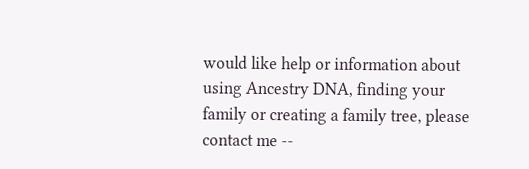would like help or information about using Ancestry DNA, finding your family or creating a family tree, please contact me --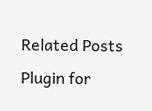Related Posts Plugin for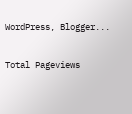WordPress, Blogger...

Total Pageviews